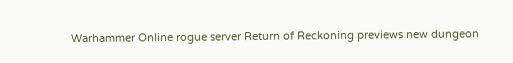Warhammer Online rogue server Return of Reckoning previews new dungeon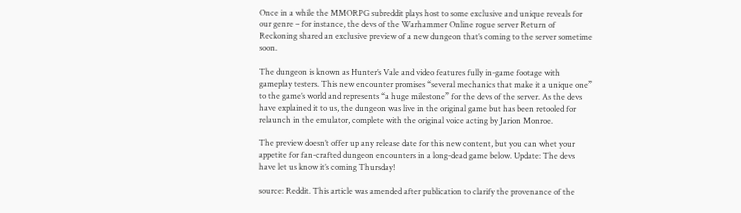Once in a while the MMORPG subreddit plays host to some exclusive and unique reveals for our genre – for instance, the devs of the Warhammer Online rogue server Return of Reckoning shared an exclusive preview of a new dungeon that’s coming to the server sometime soon.

The dungeon is known as Hunter’s Vale and video features fully in-game footage with gameplay testers. This new encounter promises “several mechanics that make it a unique one” to the game’s world and represents “a huge milestone” for the devs of the server. As the devs have explained it to us, the dungeon was live in the original game but has been retooled for relaunch in the emulator, complete with the original voice acting by Jarion Monroe.

The preview doesn’t offer up any release date for this new content, but you can whet your appetite for fan-crafted dungeon encounters in a long-dead game below. Update: The devs have let us know it’s coming Thursday!

source: Reddit. This article was amended after publication to clarify the provenance of the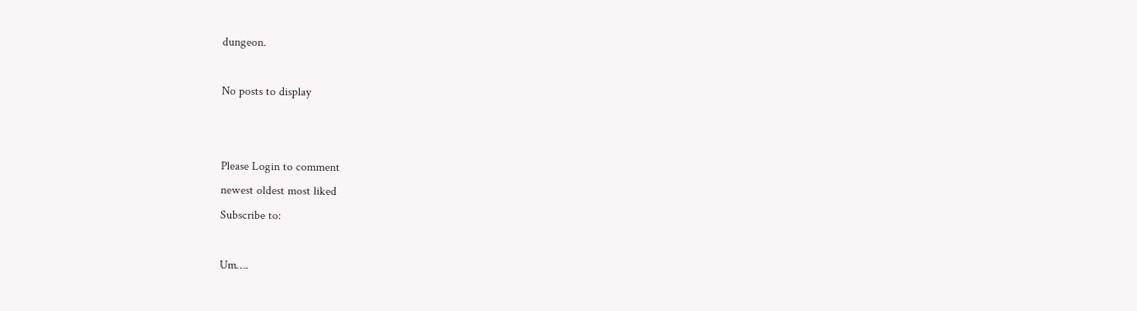dungeon.

No posts to display


Please Login to comment
newest oldest most liked
Subscribe to:

Um….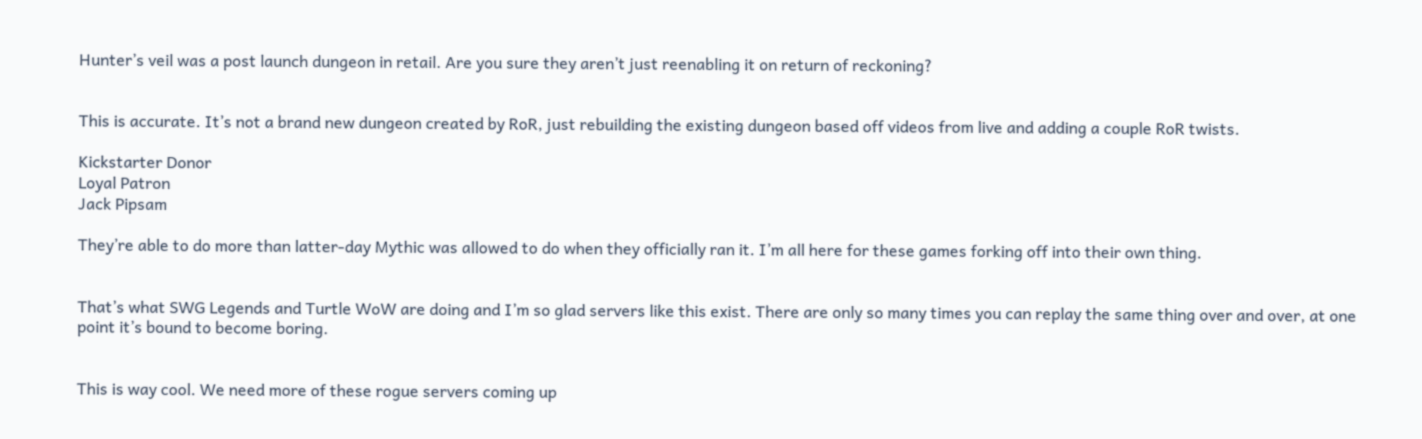Hunter’s veil was a post launch dungeon in retail. Are you sure they aren’t just reenabling it on return of reckoning?


This is accurate. It’s not a brand new dungeon created by RoR, just rebuilding the existing dungeon based off videos from live and adding a couple RoR twists.

Kickstarter Donor
Loyal Patron
Jack Pipsam

They’re able to do more than latter-day Mythic was allowed to do when they officially ran it. I’m all here for these games forking off into their own thing.


That’s what SWG Legends and Turtle WoW are doing and I’m so glad servers like this exist. There are only so many times you can replay the same thing over and over, at one point it’s bound to become boring.


This is way cool. We need more of these rogue servers coming up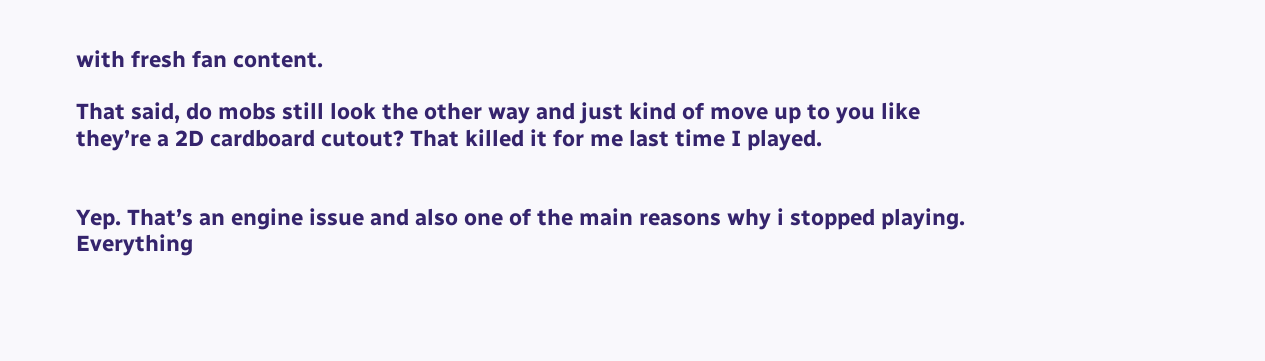with fresh fan content.

That said, do mobs still look the other way and just kind of move up to you like they’re a 2D cardboard cutout? That killed it for me last time I played.


Yep. That’s an engine issue and also one of the main reasons why i stopped playing. Everything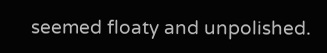seemed floaty and unpolished.